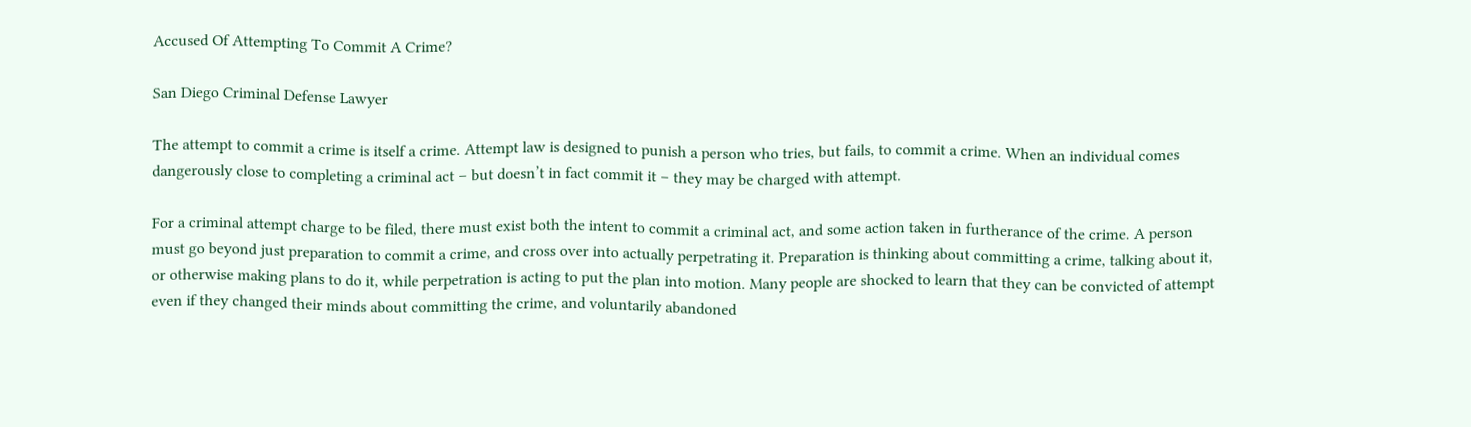Accused Of Attempting To Commit A Crime?

San Diego Criminal Defense Lawyer

The attempt to commit a crime is itself a crime. Attempt law is designed to punish a person who tries, but fails, to commit a crime. When an individual comes dangerously close to completing a criminal act – but doesn’t in fact commit it – they may be charged with attempt.

For a criminal attempt charge to be filed, there must exist both the intent to commit a criminal act, and some action taken in furtherance of the crime. A person must go beyond just preparation to commit a crime, and cross over into actually perpetrating it. Preparation is thinking about committing a crime, talking about it, or otherwise making plans to do it, while perpetration is acting to put the plan into motion. Many people are shocked to learn that they can be convicted of attempt even if they changed their minds about committing the crime, and voluntarily abandoned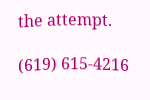the attempt.

(619) 615-4216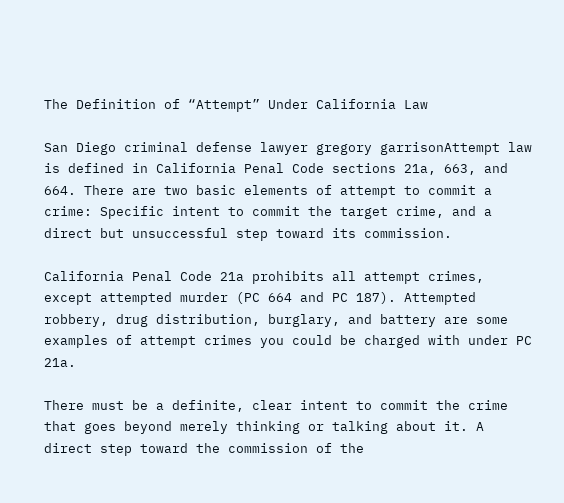The Definition of “Attempt” Under California Law

San Diego criminal defense lawyer gregory garrisonAttempt law is defined in California Penal Code sections 21a, 663, and 664. There are two basic elements of attempt to commit a crime: Specific intent to commit the target crime, and a direct but unsuccessful step toward its commission.

California Penal Code 21a prohibits all attempt crimes, except attempted murder (PC 664 and PC 187). Attempted robbery, drug distribution, burglary, and battery are some examples of attempt crimes you could be charged with under PC 21a.

There must be a definite, clear intent to commit the crime that goes beyond merely thinking or talking about it. A direct step toward the commission of the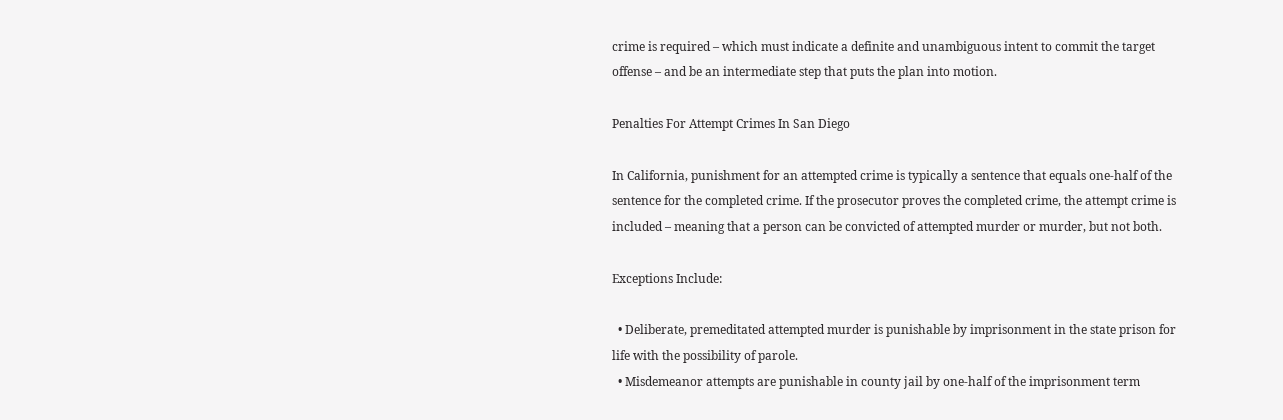crime is required – which must indicate a definite and unambiguous intent to commit the target offense – and be an intermediate step that puts the plan into motion.

Penalties For Attempt Crimes In San Diego

In California, punishment for an attempted crime is typically a sentence that equals one-half of the sentence for the completed crime. If the prosecutor proves the completed crime, the attempt crime is included – meaning that a person can be convicted of attempted murder or murder, but not both.

Exceptions Include:

  • Deliberate, premeditated attempted murder is punishable by imprisonment in the state prison for life with the possibility of parole.
  • Misdemeanor attempts are punishable in county jail by one-half of the imprisonment term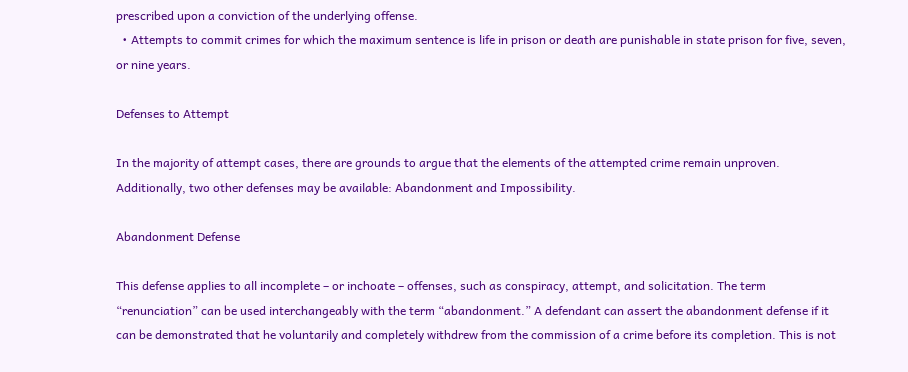prescribed upon a conviction of the underlying offense.
  • Attempts to commit crimes for which the maximum sentence is life in prison or death are punishable in state prison for five, seven, or nine years.

Defenses to Attempt

In the majority of attempt cases, there are grounds to argue that the elements of the attempted crime remain unproven. Additionally, two other defenses may be available: Abandonment and Impossibility.

Abandonment Defense

This defense applies to all incomplete – or inchoate – offenses, such as conspiracy, attempt, and solicitation. The term “renunciation” can be used interchangeably with the term “abandonment.” A defendant can assert the abandonment defense if it can be demonstrated that he voluntarily and completely withdrew from the commission of a crime before its completion. This is not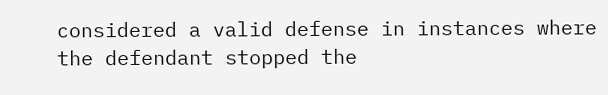considered a valid defense in instances where the defendant stopped the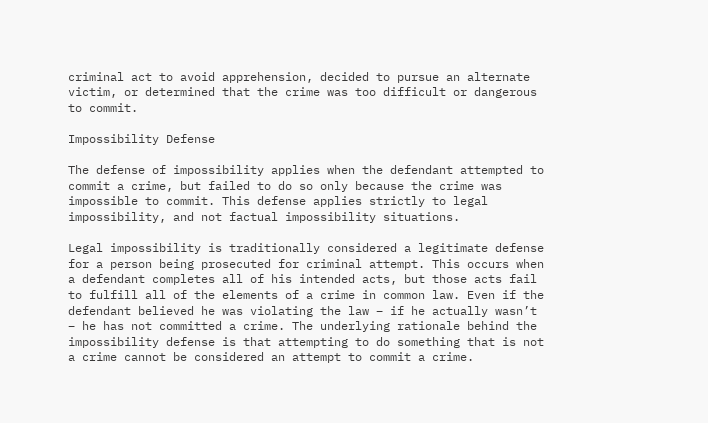criminal act to avoid apprehension, decided to pursue an alternate victim, or determined that the crime was too difficult or dangerous to commit.

Impossibility Defense

The defense of impossibility applies when the defendant attempted to commit a crime, but failed to do so only because the crime was impossible to commit. This defense applies strictly to legal impossibility, and not factual impossibility situations.

Legal impossibility is traditionally considered a legitimate defense for a person being prosecuted for criminal attempt. This occurs when a defendant completes all of his intended acts, but those acts fail to fulfill all of the elements of a crime in common law. Even if the defendant believed he was violating the law – if he actually wasn’t – he has not committed a crime. The underlying rationale behind the impossibility defense is that attempting to do something that is not a crime cannot be considered an attempt to commit a crime.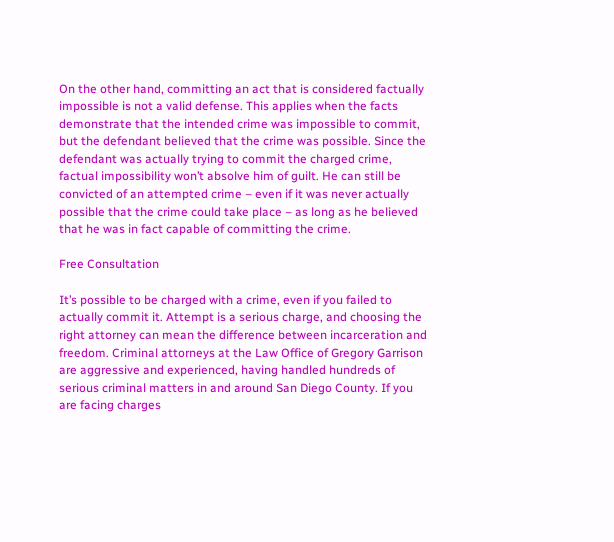On the other hand, committing an act that is considered factually impossible is not a valid defense. This applies when the facts demonstrate that the intended crime was impossible to commit, but the defendant believed that the crime was possible. Since the defendant was actually trying to commit the charged crime, factual impossibility won’t absolve him of guilt. He can still be convicted of an attempted crime – even if it was never actually possible that the crime could take place – as long as he believed that he was in fact capable of committing the crime.

Free Consultation

It’s possible to be charged with a crime, even if you failed to actually commit it. Attempt is a serious charge, and choosing the right attorney can mean the difference between incarceration and freedom. Criminal attorneys at the Law Office of Gregory Garrison are aggressive and experienced, having handled hundreds of serious criminal matters in and around San Diego County. If you are facing charges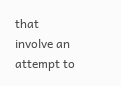that involve an attempt to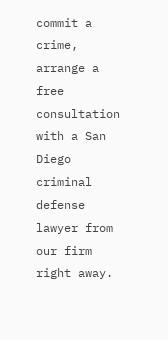commit a crime, arrange a free consultation with a San Diego criminal defense lawyer from our firm right away.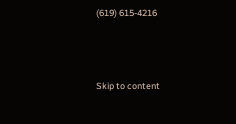(619) 615-4216



Skip to content